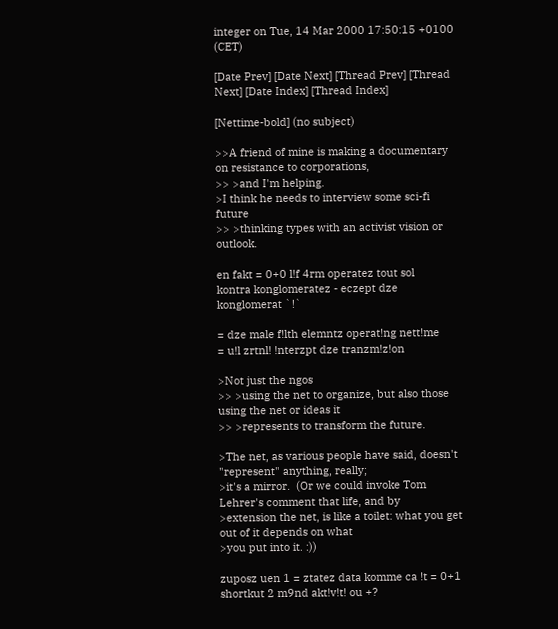integer on Tue, 14 Mar 2000 17:50:15 +0100 (CET)

[Date Prev] [Date Next] [Thread Prev] [Thread Next] [Date Index] [Thread Index]

[Nettime-bold] (no subject)

>>A friend of mine is making a documentary on resistance to corporations,
>> >and I'm helping.
>I think he needs to interview some sci-fi future
>> >thinking types with an activist vision or outlook.

en fakt = 0+0 l!f 4rm operatez tout sol
kontra konglomeratez - eczept dze konglomerat `!`

= dze male f!lth elemntz operat!ng nett!me
= u!l zrtnl! !nterzpt dze tranzm!z!on

>Not just the ngos
>> >using the net to organize, but also those using the net or ideas it
>> >represents to transform the future.

>The net, as various people have said, doesn't "represent" anything, really;
>it's a mirror.  (Or we could invoke Tom Lehrer's comment that life, and by
>extension the net, is like a toilet: what you get out of it depends on what
>you put into it. :))

zuposz uen 1 = ztatez data komme ca !t = 0+1 shortkut 2 m9nd akt!v!t! ou +?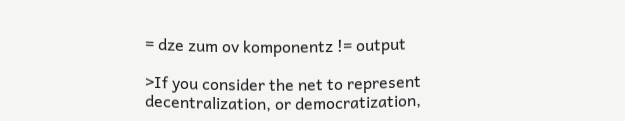= dze zum ov komponentz != output

>If you consider the net to represent decentralization, or democratization,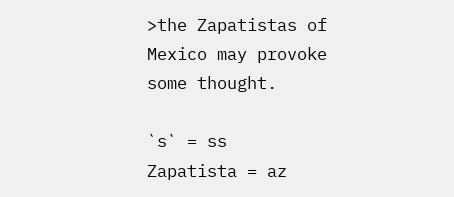>the Zapatistas of Mexico may provoke some thought.

`s` = ss
Zapatista = az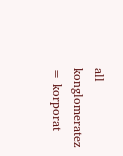all konglomeratez = korporat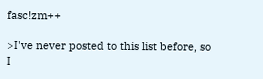fasc!zm++

>I've never posted to this list before, so I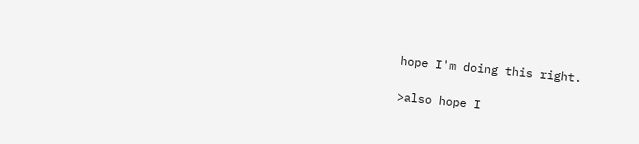hope I'm doing this right.

>also hope I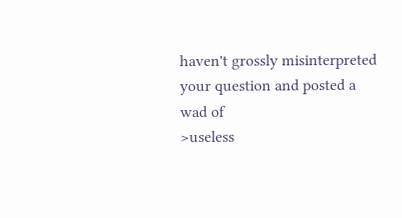haven't grossly misinterpreted your question and posted a wad of
>useless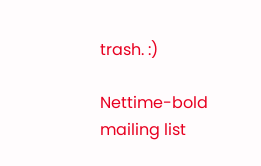trash. :)

Nettime-bold mailing list